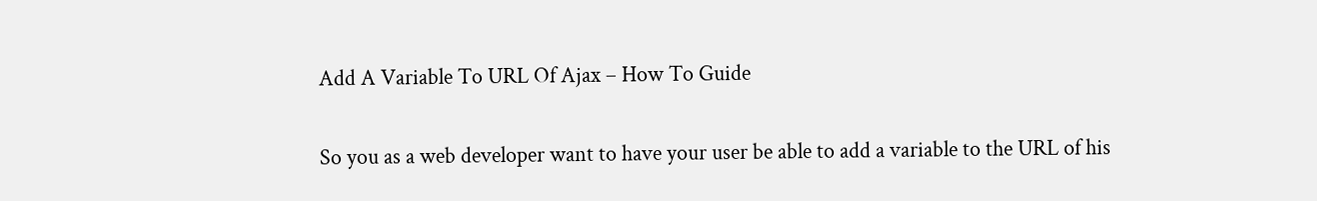Add A Variable To URL Of Ajax – How To Guide

So you as a web developer want to have your user be able to add a variable to the URL of his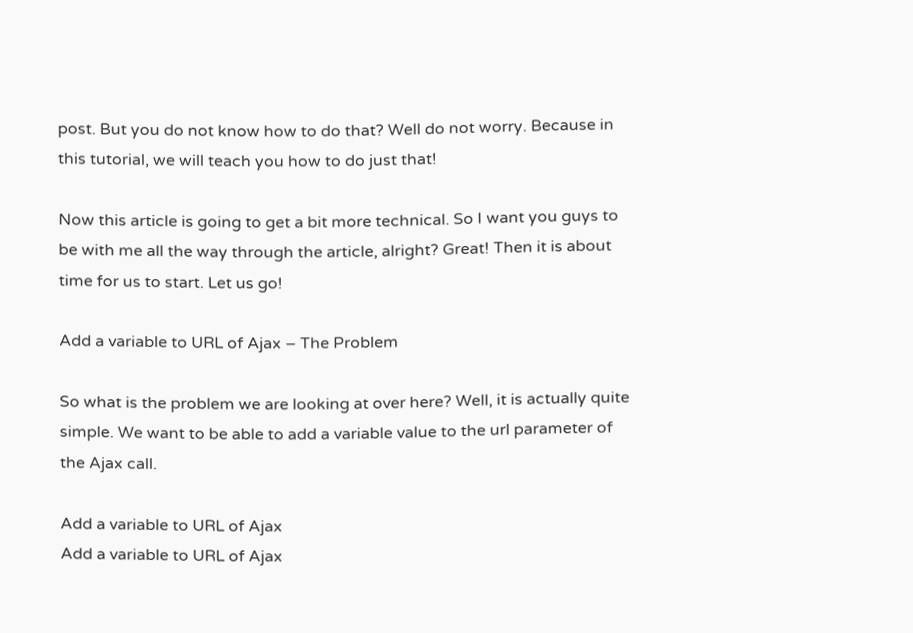post. But you do not know how to do that? Well do not worry. Because in this tutorial, we will teach you how to do just that!

Now this article is going to get a bit more technical. So I want you guys to be with me all the way through the article, alright? Great! Then it is about time for us to start. Let us go!

Add a variable to URL of Ajax – The Problem

So what is the problem we are looking at over here? Well, it is actually quite simple. We want to be able to add a variable value to the url parameter of the Ajax call.

Add a variable to URL of Ajax
Add a variable to URL of Ajax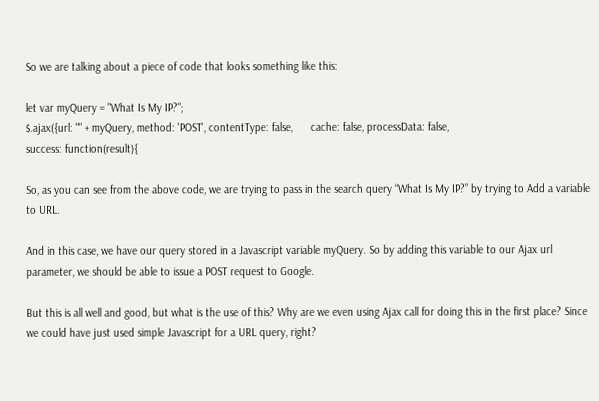So we are talking about a piece of code that looks something like this:

let var myQuery = "What Is My IP?";
$.ajax({url: "" + myQuery, method: 'POST', contentType: false,      cache: false, processData: false,
success: function(result){

So, as you can see from the above code, we are trying to pass in the search query “What Is My IP?” by trying to Add a variable to URL.

And in this case, we have our query stored in a Javascript variable myQuery. So by adding this variable to our Ajax url parameter, we should be able to issue a POST request to Google.

But this is all well and good, but what is the use of this? Why are we even using Ajax call for doing this in the first place? Since we could have just used simple Javascript for a URL query, right?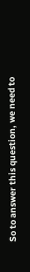So to answer this question, we need to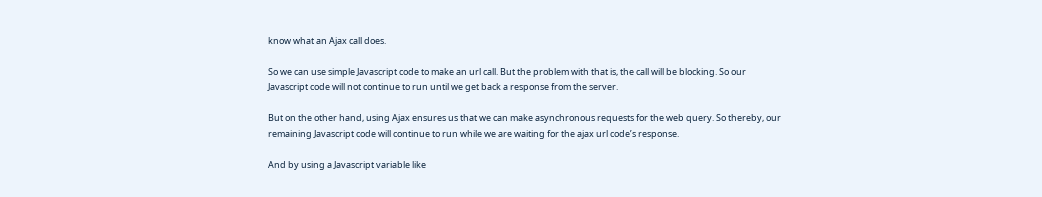know what an Ajax call does.

So we can use simple Javascript code to make an url call. But the problem with that is, the call will be blocking. So our Javascript code will not continue to run until we get back a response from the server.

But on the other hand, using Ajax ensures us that we can make asynchronous requests for the web query. So thereby, our remaining Javascript code will continue to run while we are waiting for the ajax url code’s response.

And by using a Javascript variable like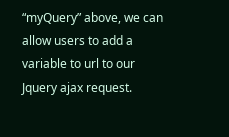“myQuery” above, we can allow users to add a variable to url to our Jquery ajax request.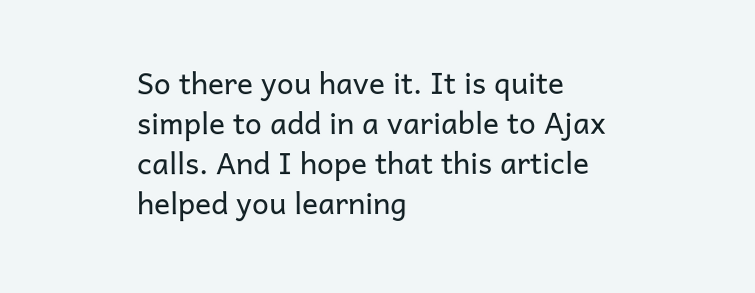So there you have it. It is quite simple to add in a variable to Ajax calls. And I hope that this article helped you learning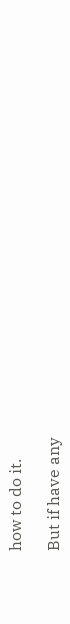how to do it.

But if have any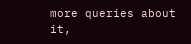more queries about it,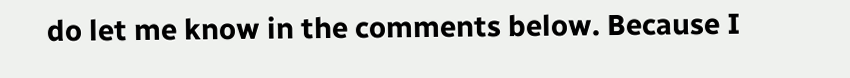do let me know in the comments below. Because I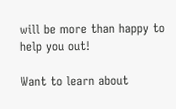will be more than happy to help you out!

Want to learn about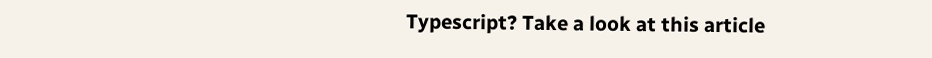Typescript? Take a look at this article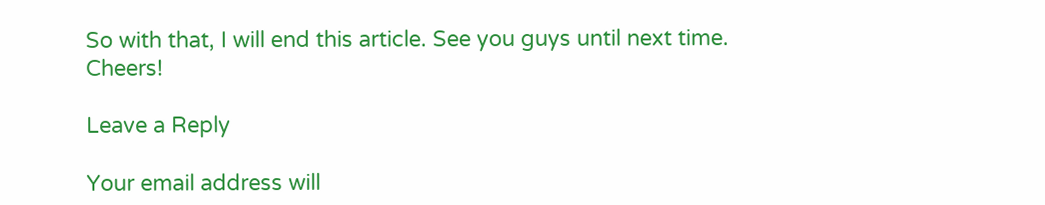So with that, I will end this article. See you guys until next time. Cheers!

Leave a Reply

Your email address will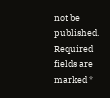not be published. Required fields are marked *